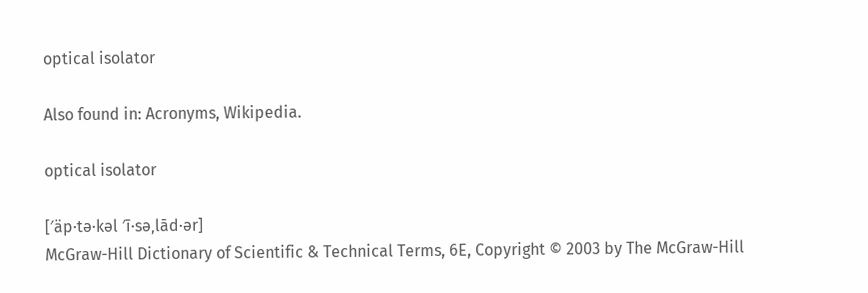optical isolator

Also found in: Acronyms, Wikipedia.

optical isolator

[′äp·tə·kəl ′ī·sə‚lād·ər]
McGraw-Hill Dictionary of Scientific & Technical Terms, 6E, Copyright © 2003 by The McGraw-Hill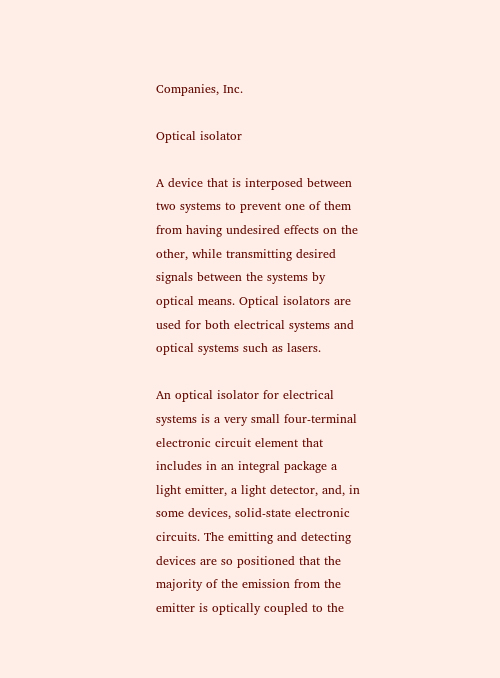Companies, Inc.

Optical isolator

A device that is interposed between two systems to prevent one of them from having undesired effects on the other, while transmitting desired signals between the systems by optical means. Optical isolators are used for both electrical systems and optical systems such as lasers.

An optical isolator for electrical systems is a very small four-terminal electronic circuit element that includes in an integral package a light emitter, a light detector, and, in some devices, solid-state electronic circuits. The emitting and detecting devices are so positioned that the majority of the emission from the emitter is optically coupled to the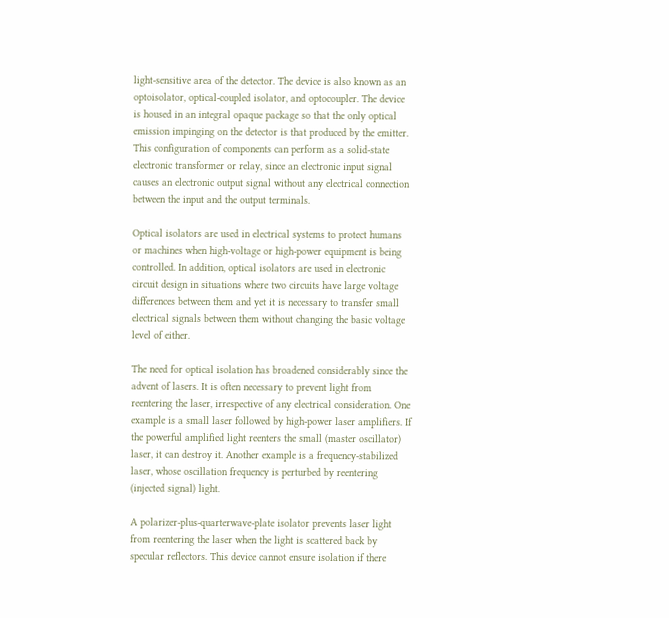light-sensitive area of the detector. The device is also known as an optoisolator, optical-coupled isolator, and optocoupler. The device is housed in an integral opaque package so that the only optical emission impinging on the detector is that produced by the emitter. This configuration of components can perform as a solid-state electronic transformer or relay, since an electronic input signal causes an electronic output signal without any electrical connection between the input and the output terminals.

Optical isolators are used in electrical systems to protect humans or machines when high-voltage or high-power equipment is being controlled. In addition, optical isolators are used in electronic circuit design in situations where two circuits have large voltage differences between them and yet it is necessary to transfer small electrical signals between them without changing the basic voltage level of either.

The need for optical isolation has broadened considerably since the advent of lasers. It is often necessary to prevent light from reentering the laser, irrespective of any electrical consideration. One example is a small laser followed by high-power laser amplifiers. If the powerful amplified light reenters the small (master oscillator) laser, it can destroy it. Another example is a frequency-stabilized laser, whose oscillation frequency is perturbed by reentering (injected signal) light.

A polarizer-plus-quarterwave-plate isolator prevents laser light from reentering the laser when the light is scattered back by specular reflectors. This device cannot ensure isolation if there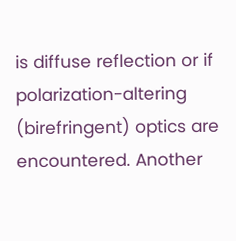is diffuse reflection or if polarization-altering (birefringent) optics are encountered. Another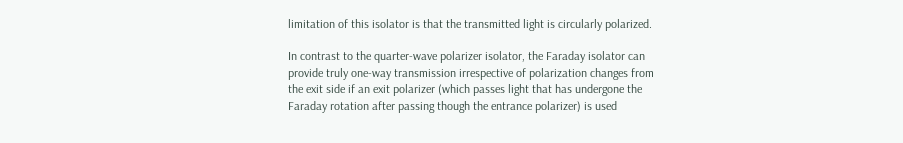limitation of this isolator is that the transmitted light is circularly polarized.

In contrast to the quarter-wave polarizer isolator, the Faraday isolator can provide truly one-way transmission irrespective of polarization changes from the exit side if an exit polarizer (which passes light that has undergone the Faraday rotation after passing though the entrance polarizer) is used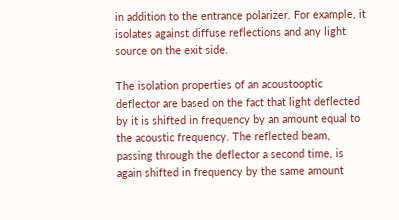in addition to the entrance polarizer. For example, it isolates against diffuse reflections and any light source on the exit side.

The isolation properties of an acoustooptic deflector are based on the fact that light deflected by it is shifted in frequency by an amount equal to the acoustic frequency. The reflected beam, passing through the deflector a second time, is again shifted in frequency by the same amount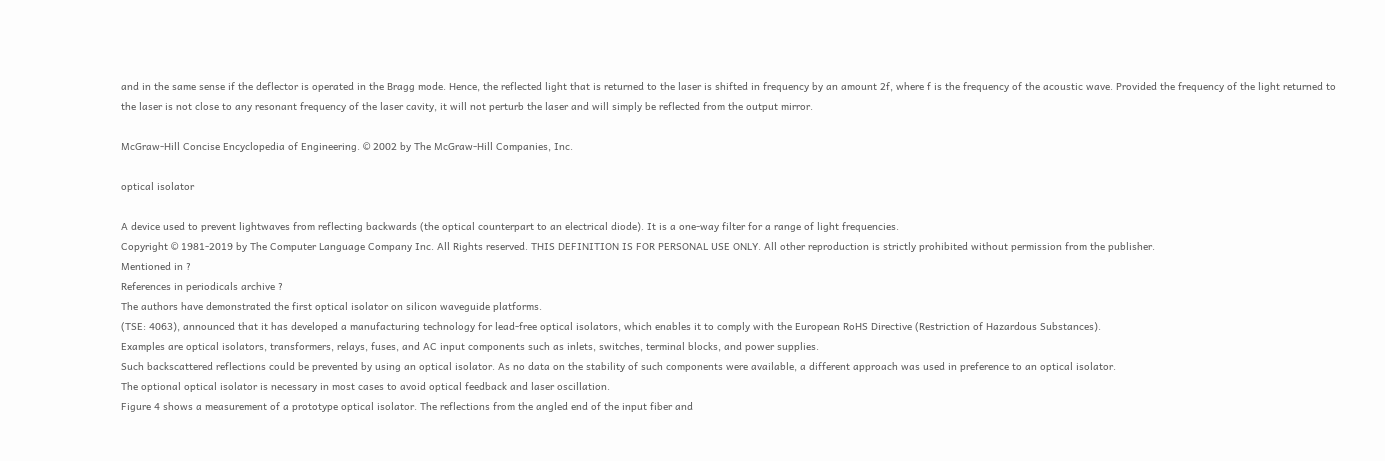and in the same sense if the deflector is operated in the Bragg mode. Hence, the reflected light that is returned to the laser is shifted in frequency by an amount 2f, where f is the frequency of the acoustic wave. Provided the frequency of the light returned to the laser is not close to any resonant frequency of the laser cavity, it will not perturb the laser and will simply be reflected from the output mirror.

McGraw-Hill Concise Encyclopedia of Engineering. © 2002 by The McGraw-Hill Companies, Inc.

optical isolator

A device used to prevent lightwaves from reflecting backwards (the optical counterpart to an electrical diode). It is a one-way filter for a range of light frequencies.
Copyright © 1981-2019 by The Computer Language Company Inc. All Rights reserved. THIS DEFINITION IS FOR PERSONAL USE ONLY. All other reproduction is strictly prohibited without permission from the publisher.
Mentioned in ?
References in periodicals archive ?
The authors have demonstrated the first optical isolator on silicon waveguide platforms.
(TSE: 4063), announced that it has developed a manufacturing technology for lead-free optical isolators, which enables it to comply with the European RoHS Directive (Restriction of Hazardous Substances).
Examples are optical isolators, transformers, relays, fuses, and AC input components such as inlets, switches, terminal blocks, and power supplies.
Such backscattered reflections could be prevented by using an optical isolator. As no data on the stability of such components were available, a different approach was used in preference to an optical isolator.
The optional optical isolator is necessary in most cases to avoid optical feedback and laser oscillation.
Figure 4 shows a measurement of a prototype optical isolator. The reflections from the angled end of the input fiber and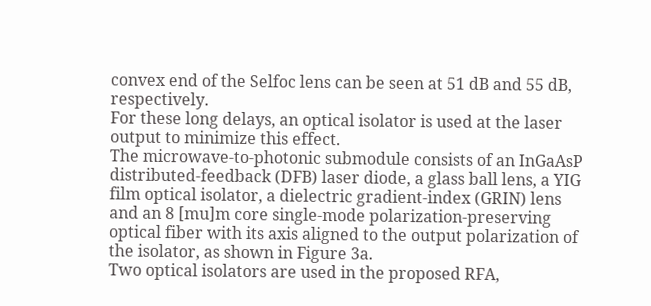convex end of the Selfoc lens can be seen at 51 dB and 55 dB, respectively.
For these long delays, an optical isolator is used at the laser output to minimize this effect.
The microwave-to-photonic submodule consists of an InGaAsP distributed-feedback (DFB) laser diode, a glass ball lens, a YIG film optical isolator, a dielectric gradient-index (GRIN) lens and an 8 [mu]m core single-mode polarization-preserving optical fiber with its axis aligned to the output polarization of the isolator, as shown in Figure 3a.
Two optical isolators are used in the proposed RFA,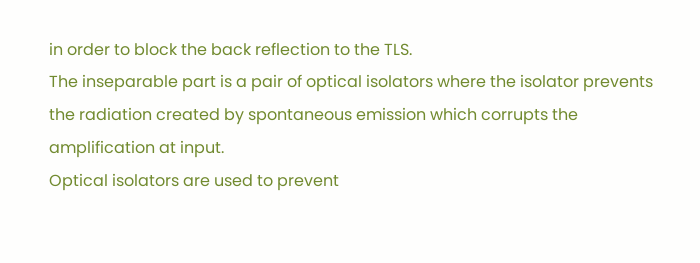in order to block the back reflection to the TLS.
The inseparable part is a pair of optical isolators where the isolator prevents the radiation created by spontaneous emission which corrupts the amplification at input.
Optical isolators are used to prevent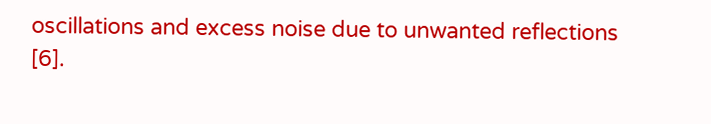oscillations and excess noise due to unwanted reflections [6].